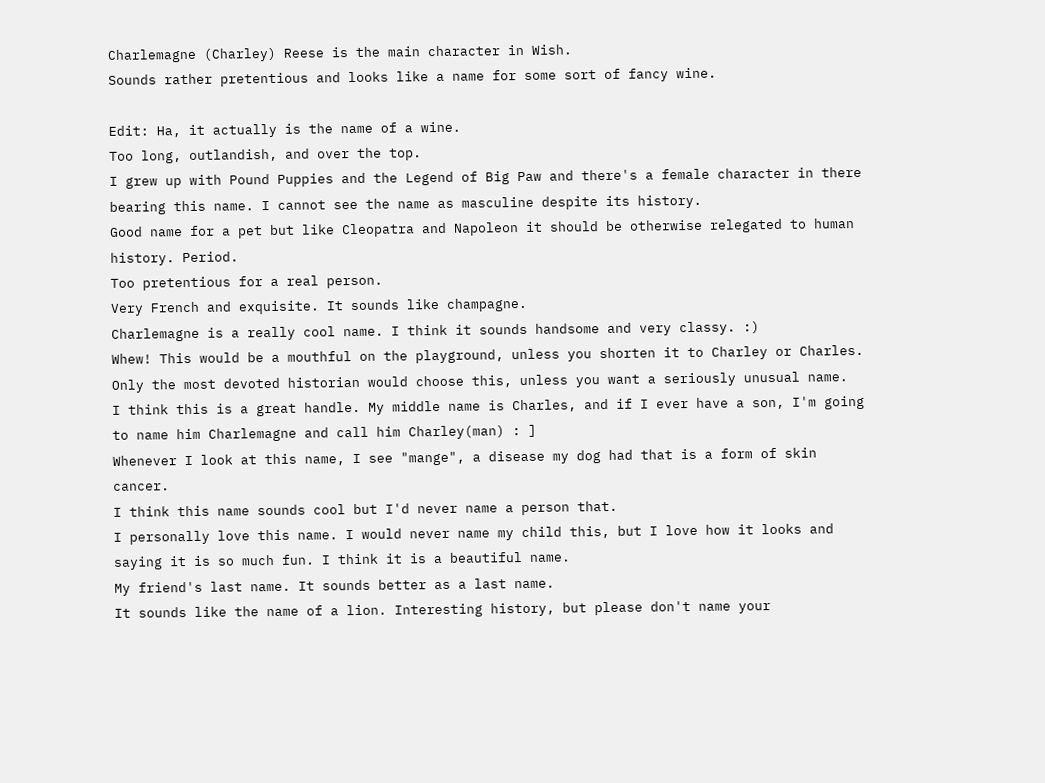Charlemagne (Charley) Reese is the main character in Wish.
Sounds rather pretentious and looks like a name for some sort of fancy wine.

Edit: Ha, it actually is the name of a wine.
Too long, outlandish, and over the top.
I grew up with Pound Puppies and the Legend of Big Paw and there's a female character in there bearing this name. I cannot see the name as masculine despite its history.
Good name for a pet but like Cleopatra and Napoleon it should be otherwise relegated to human history. Period.
Too pretentious for a real person.
Very French and exquisite. It sounds like champagne.
Charlemagne is a really cool name. I think it sounds handsome and very classy. :)
Whew! This would be a mouthful on the playground, unless you shorten it to Charley or Charles. Only the most devoted historian would choose this, unless you want a seriously unusual name.
I think this is a great handle. My middle name is Charles, and if I ever have a son, I'm going to name him Charlemagne and call him Charley(man) : ]
Whenever I look at this name, I see "mange", a disease my dog had that is a form of skin cancer.
I think this name sounds cool but I'd never name a person that.
I personally love this name. I would never name my child this, but I love how it looks and saying it is so much fun. I think it is a beautiful name.
My friend's last name. It sounds better as a last name.
It sounds like the name of a lion. Interesting history, but please don't name your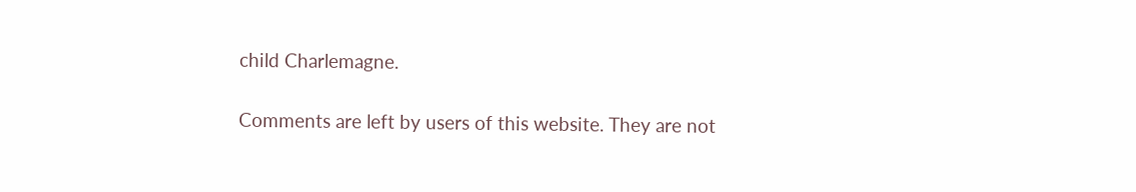child Charlemagne.

Comments are left by users of this website. They are not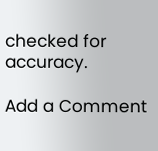checked for accuracy.

Add a Comment